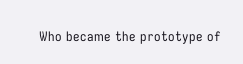Who became the prototype of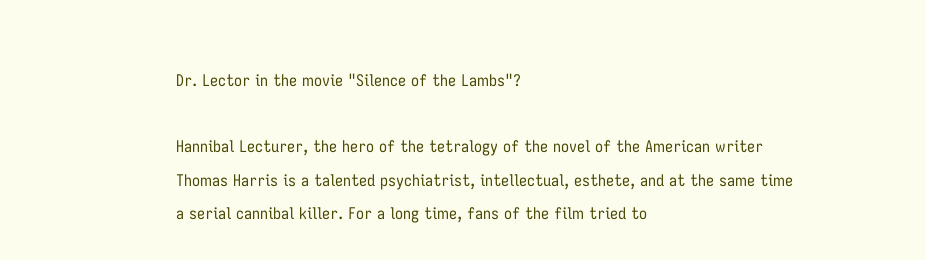Dr. Lector in the movie "Silence of the Lambs"?

Hannibal Lecturer, the hero of the tetralogy of the novel of the American writer Thomas Harris is a talented psychiatrist, intellectual, esthete, and at the same time a serial cannibal killer. For a long time, fans of the film tried to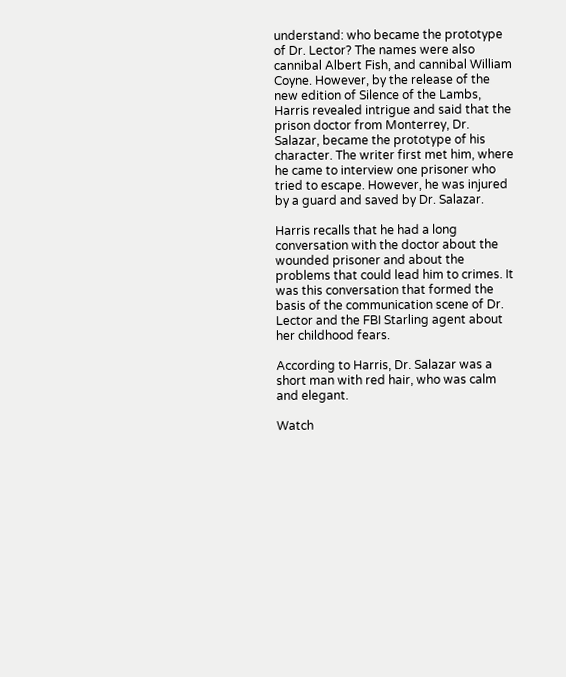understand: who became the prototype of Dr. Lector? The names were also cannibal Albert Fish, and cannibal William Coyne. However, by the release of the new edition of Silence of the Lambs, Harris revealed intrigue and said that the prison doctor from Monterrey, Dr. Salazar, became the prototype of his character. The writer first met him, where he came to interview one prisoner who tried to escape. However, he was injured by a guard and saved by Dr. Salazar.

Harris recalls that he had a long conversation with the doctor about the wounded prisoner and about the problems that could lead him to crimes. It was this conversation that formed the basis of the communication scene of Dr. Lector and the FBI Starling agent about her childhood fears.

According to Harris, Dr. Salazar was a short man with red hair, who was calm and elegant.

Watch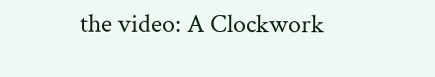the video: A Clockwork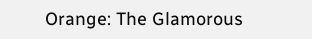Orange: The Glamorous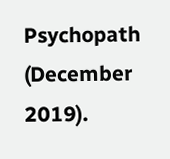Psychopath (December 2019).